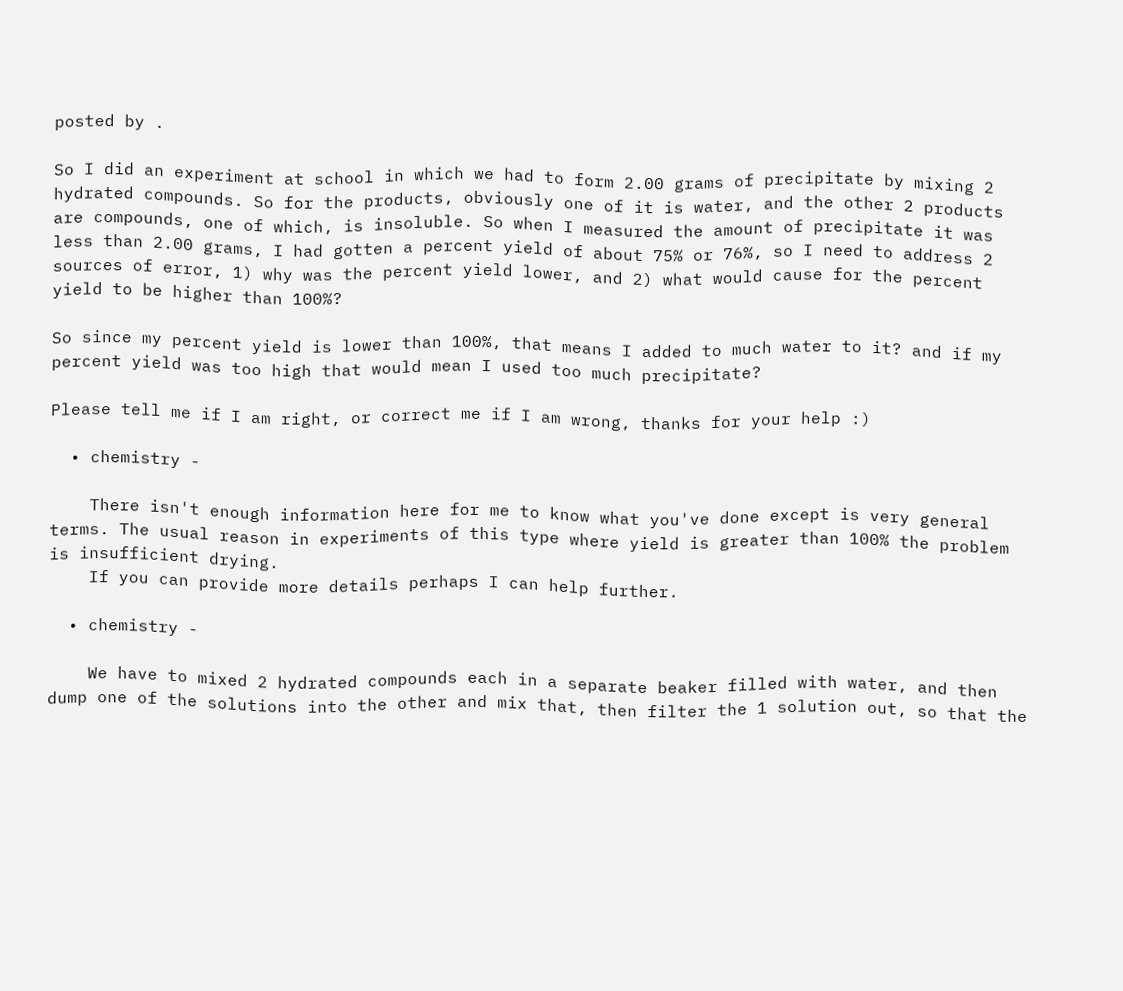posted by .

So I did an experiment at school in which we had to form 2.00 grams of precipitate by mixing 2 hydrated compounds. So for the products, obviously one of it is water, and the other 2 products are compounds, one of which, is insoluble. So when I measured the amount of precipitate it was less than 2.00 grams, I had gotten a percent yield of about 75% or 76%, so I need to address 2 sources of error, 1) why was the percent yield lower, and 2) what would cause for the percent yield to be higher than 100%?

So since my percent yield is lower than 100%, that means I added to much water to it? and if my percent yield was too high that would mean I used too much precipitate?

Please tell me if I am right, or correct me if I am wrong, thanks for your help :)

  • chemistry -

    There isn't enough information here for me to know what you've done except is very general terms. The usual reason in experiments of this type where yield is greater than 100% the problem is insufficient drying.
    If you can provide more details perhaps I can help further.

  • chemistry -

    We have to mixed 2 hydrated compounds each in a separate beaker filled with water, and then dump one of the solutions into the other and mix that, then filter the 1 solution out, so that the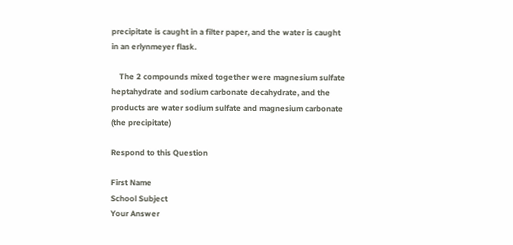precipitate is caught in a filter paper, and the water is caught in an erlynmeyer flask.

    The 2 compounds mixed together were magnesium sulfate heptahydrate and sodium carbonate decahydrate, and the products are water sodium sulfate and magnesium carbonate (the precipitate)

Respond to this Question

First Name
School Subject
Your Answer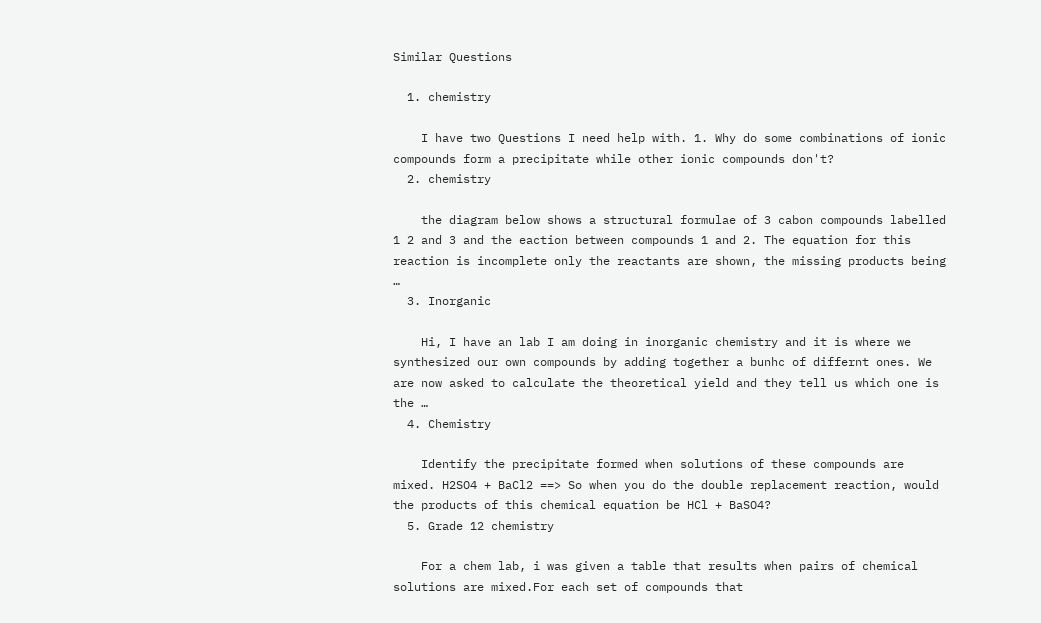Similar Questions

  1. chemistry

    I have two Questions I need help with. 1. Why do some combinations of ionic compounds form a precipitate while other ionic compounds don't?
  2. chemistry

    the diagram below shows a structural formulae of 3 cabon compounds labelled 1 2 and 3 and the eaction between compounds 1 and 2. The equation for this reaction is incomplete only the reactants are shown, the missing products being …
  3. Inorganic

    Hi, I have an lab I am doing in inorganic chemistry and it is where we synthesized our own compounds by adding together a bunhc of differnt ones. We are now asked to calculate the theoretical yield and they tell us which one is the …
  4. Chemistry

    Identify the precipitate formed when solutions of these compounds are mixed. H2SO4 + BaCl2 ==> So when you do the double replacement reaction, would the products of this chemical equation be HCl + BaSO4?
  5. Grade 12 chemistry

    For a chem lab, i was given a table that results when pairs of chemical solutions are mixed.For each set of compounds that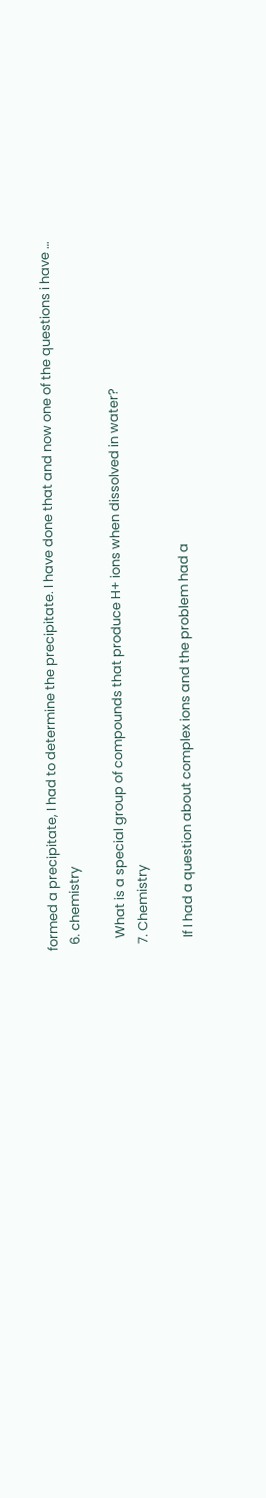formed a precipitate, I had to determine the precipitate. I have done that and now one of the questions i have …
  6. chemistry

    What is a special group of compounds that produce H+ ions when dissolved in water?
  7. Chemistry

    If I had a question about complex ions and the problem had a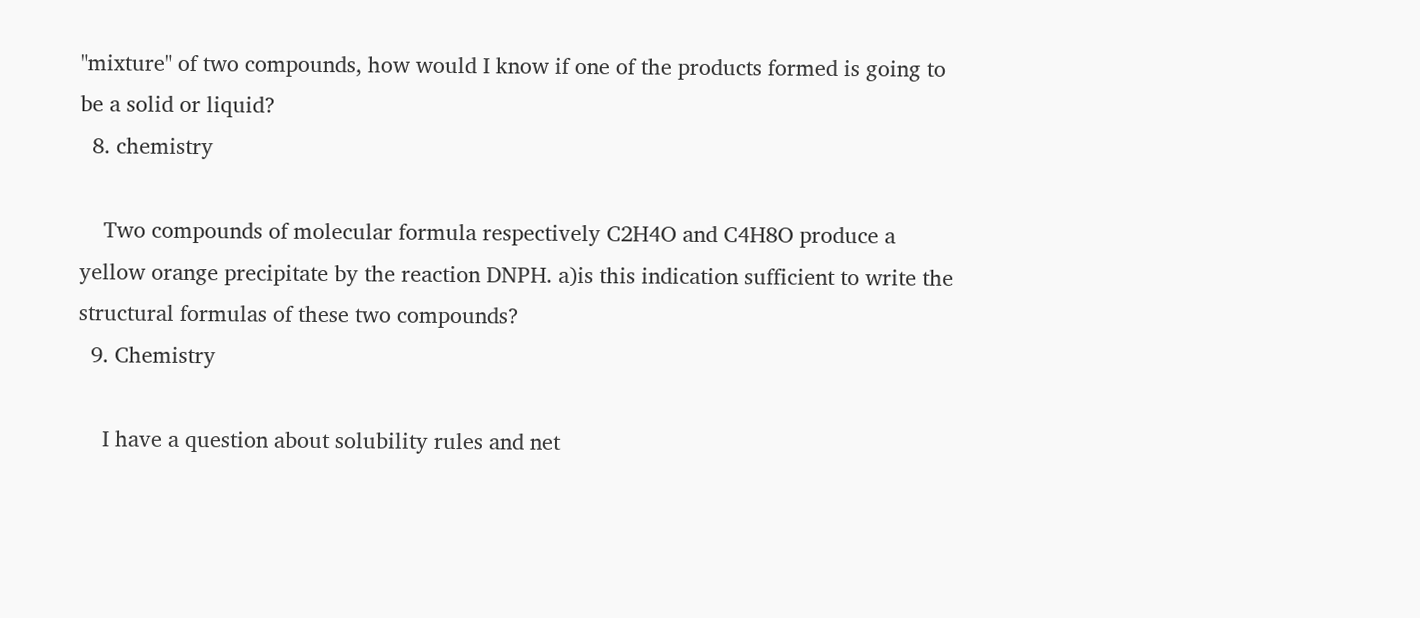"mixture" of two compounds, how would I know if one of the products formed is going to be a solid or liquid?
  8. chemistry

    Two compounds of molecular formula respectively C2H4O and C4H8O produce a yellow orange precipitate by the reaction DNPH. a)is this indication sufficient to write the structural formulas of these two compounds?
  9. Chemistry

    I have a question about solubility rules and net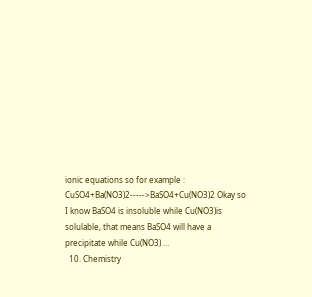ionic equations so for example : CuSO4+Ba(NO3)2----->BaSO4+Cu(NO3)2 Okay so I know BaSO4 is insoluble while Cu(NO3)is solulable, that means BaSO4 will have a precipitate while Cu(NO3) …
  10. Chemistry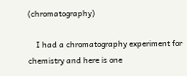(chromatography)

    I had a chromatography experiment for chemistry and here is one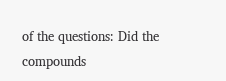of the questions: Did the compounds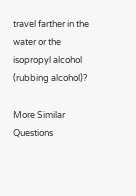travel farther in the water or the isopropyl alcohol (rubbing alcohol)?

More Similar Questions